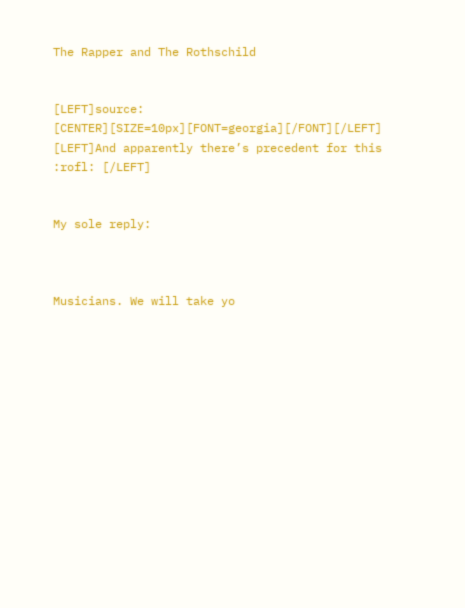The Rapper and The Rothschild


[LEFT]source: [CENTER][SIZE=10px][FONT=georgia][/FONT][/LEFT]
[LEFT]And apparently there’s precedent for this :rofl: [/LEFT]


My sole reply:



Musicians. We will take yo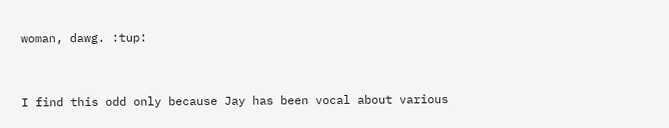woman, dawg. :tup:


I find this odd only because Jay has been vocal about various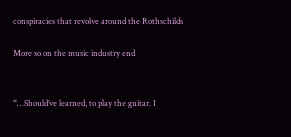conspiracies that revolve around the Rothschilds

More so on the music industry end


“…Should’ve learned, to play the guitar. I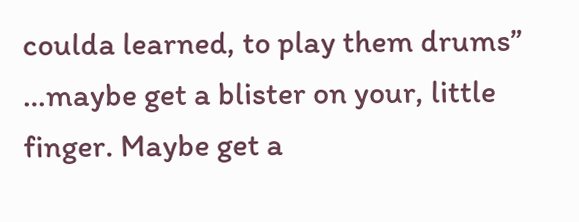coulda learned, to play them drums”
…maybe get a blister on your, little finger. Maybe get a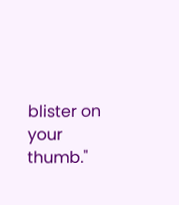blister on your thumb."